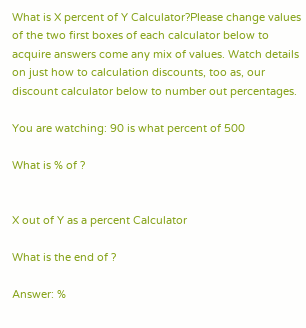What is X percent of Y Calculator?Please change values of the two first boxes of each calculator below to acquire answers come any mix of values. Watch details on just how to calculation discounts, too as, our discount calculator below to number out percentages.

You are watching: 90 is what percent of 500

What is % of ?


X out of Y as a percent Calculator

What is the end of ?

Answer: %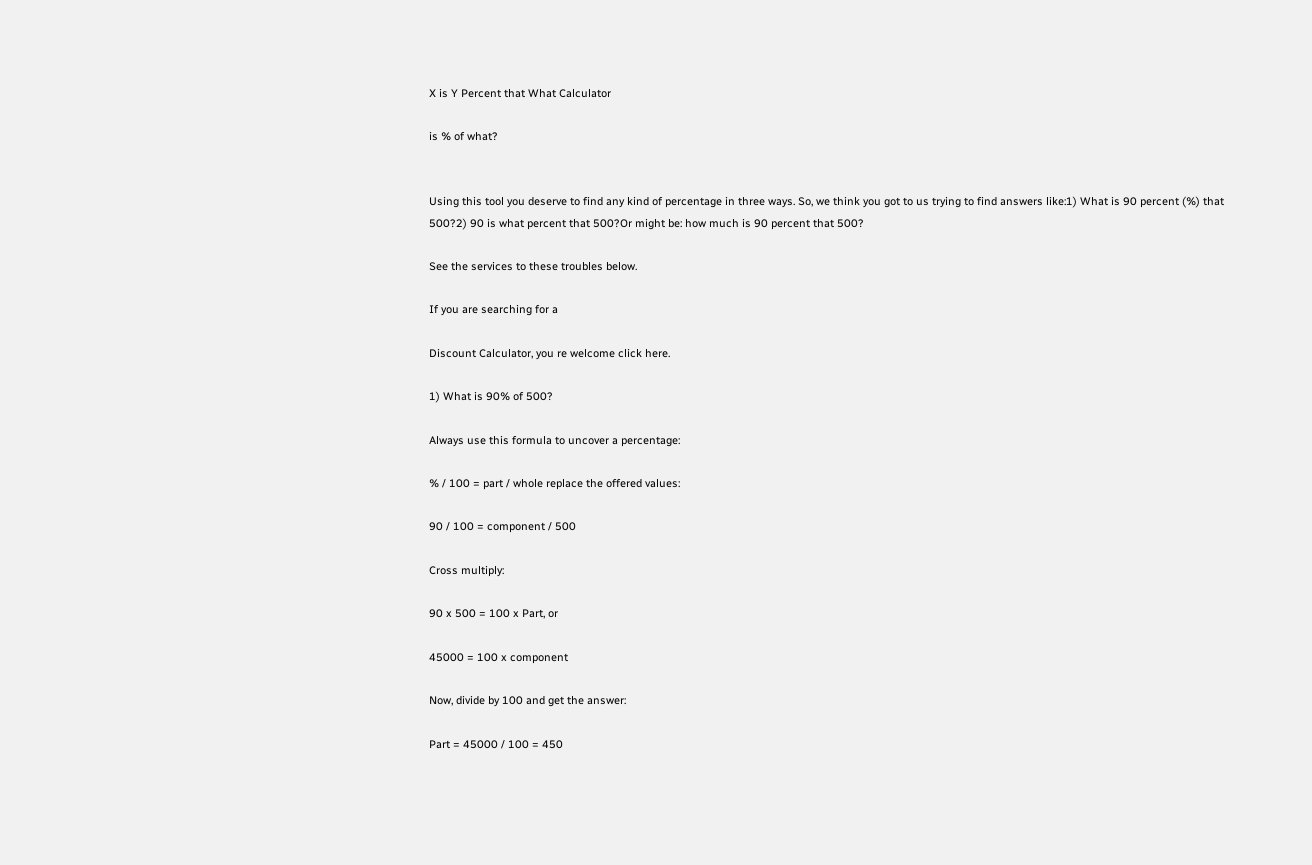X is Y Percent that What Calculator

is % of what?


Using this tool you deserve to find any kind of percentage in three ways. So, we think you got to us trying to find answers like:1) What is 90 percent (%) that 500?2) 90 is what percent that 500?Or might be: how much is 90 percent that 500?

See the services to these troubles below.

If you are searching for a

Discount Calculator, you re welcome click here.

1) What is 90% of 500?

Always use this formula to uncover a percentage:

% / 100 = part / whole replace the offered values:

90 / 100 = component / 500

Cross multiply:

90 x 500 = 100 x Part, or

45000 = 100 x component

Now, divide by 100 and get the answer:

Part = 45000 / 100 = 450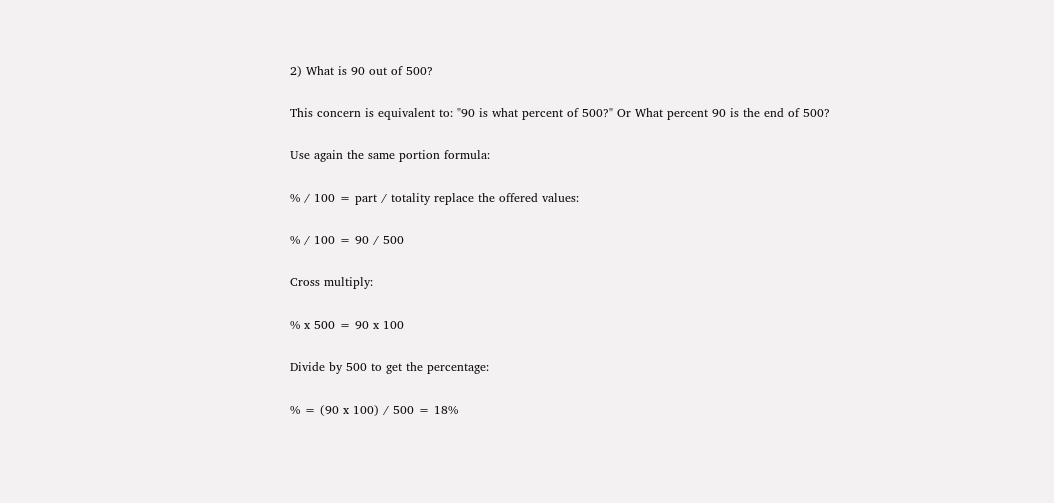2) What is 90 out of 500?

This concern is equivalent to: "90 is what percent of 500?" Or What percent 90 is the end of 500?

Use again the same portion formula:

% / 100 = part / totality replace the offered values:

% / 100 = 90 / 500

Cross multiply:

% x 500 = 90 x 100

Divide by 500 to get the percentage:

% = (90 x 100) / 500 = 18%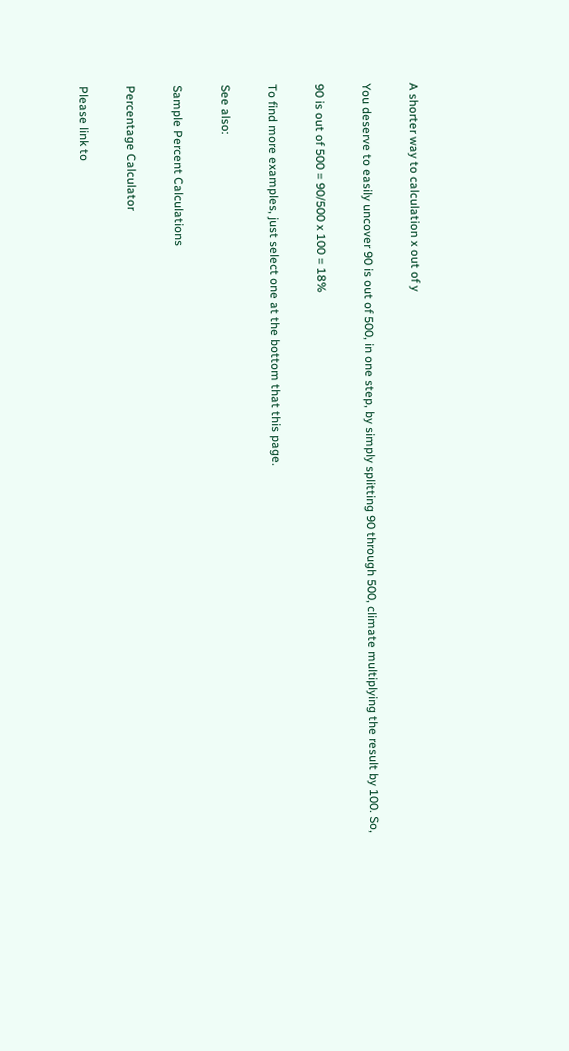A shorter way to calculation x out of y

You deserve to easily uncover 90 is out of 500, in one step, by simply splitting 90 through 500, climate multiplying the result by 100. So,

90 is out of 500 = 90/500 x 100 = 18%

To find more examples, just select one at the bottom that this page.

See also:

Sample Percent Calculations

Percentage Calculator

Please link to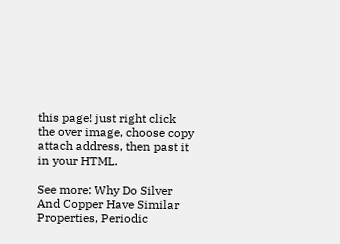this page! just right click the over image, choose copy attach address, then past it in your HTML.

See more: Why Do Silver And Copper Have Similar Properties, Periodic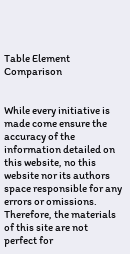Table Element Comparison


While every initiative is made come ensure the accuracy of the information detailed on this website, no this website nor its authors space responsible for any errors or omissions. Therefore, the materials of this site are not perfect for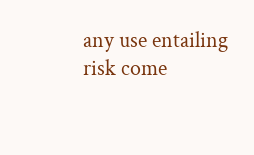any use entailing risk come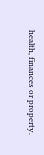health, finances or property.